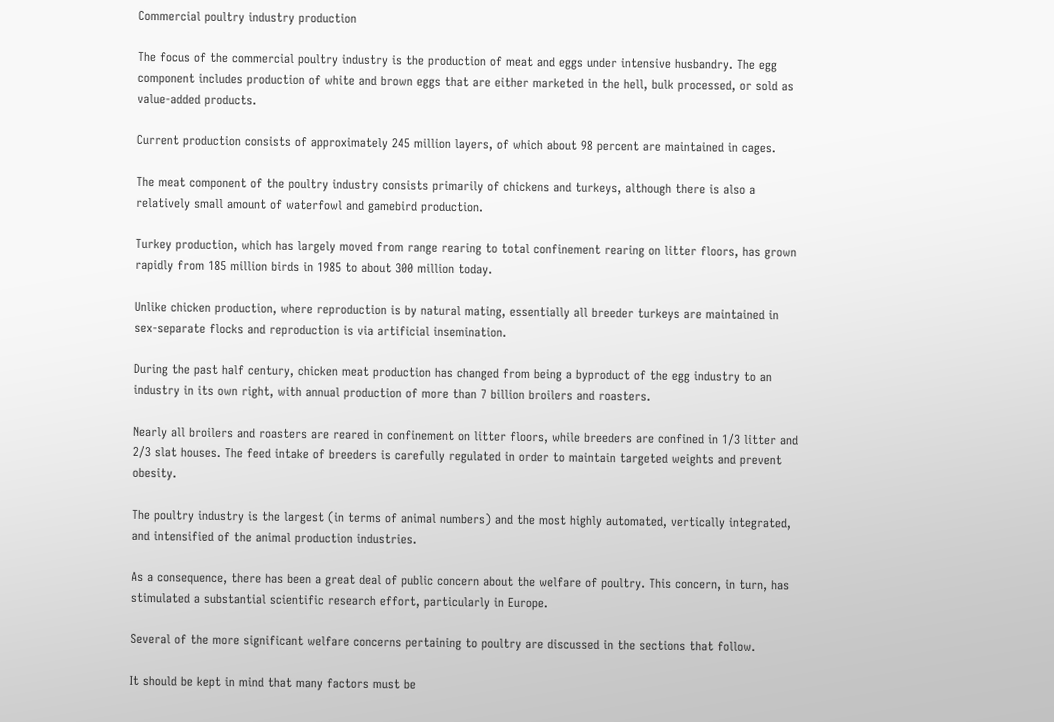Commercial poultry industry production

The focus of the commercial poultry industry is the production of meat and eggs under intensive husbandry. The egg component includes production of white and brown eggs that are either marketed in the hell, bulk processed, or sold as value-added products.

Current production consists of approximately 245 million layers, of which about 98 percent are maintained in cages.

The meat component of the poultry industry consists primarily of chickens and turkeys, although there is also a relatively small amount of waterfowl and gamebird production.

Turkey production, which has largely moved from range rearing to total confinement rearing on litter floors, has grown rapidly from 185 million birds in 1985 to about 300 million today.

Unlike chicken production, where reproduction is by natural mating, essentially all breeder turkeys are maintained in sex-separate flocks and reproduction is via artificial insemination.

During the past half century, chicken meat production has changed from being a byproduct of the egg industry to an industry in its own right, with annual production of more than 7 billion broilers and roasters.

Nearly all broilers and roasters are reared in confinement on litter floors, while breeders are confined in 1/3 litter and 2/3 slat houses. The feed intake of breeders is carefully regulated in order to maintain targeted weights and prevent obesity.

The poultry industry is the largest (in terms of animal numbers) and the most highly automated, vertically integrated, and intensified of the animal production industries.

As a consequence, there has been a great deal of public concern about the welfare of poultry. This concern, in turn, has stimulated a substantial scientific research effort, particularly in Europe.

Several of the more significant welfare concerns pertaining to poultry are discussed in the sections that follow.

It should be kept in mind that many factors must be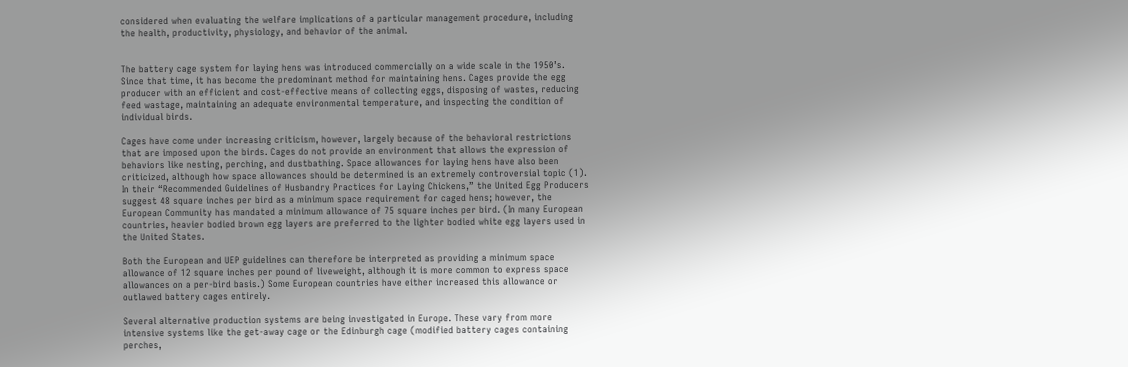considered when evaluating the welfare implications of a particular management procedure, including the health, productivity, physiology, and behavior of the animal.


The battery cage system for laying hens was introduced commercially on a wide scale in the 1950’s. Since that time, it has become the predominant method for maintaining hens. Cages provide the egg producer with an efficient and cost-effective means of collecting eggs, disposing of wastes, reducing feed wastage, maintaining an adequate environmental temperature, and inspecting the condition of individual birds.

Cages have come under increasing criticism, however, largely because of the behavioral restrictions that are imposed upon the birds. Cages do not provide an environment that allows the expression of behaviors like nesting, perching, and dustbathing. Space allowances for laying hens have also been criticized, although how space allowances should be determined is an extremely controversial topic (1). In their “Recommended Guidelines of Husbandry Practices for Laying Chickens,” the United Egg Producers suggest 48 square inches per bird as a minimum space requirement for caged hens; however, the European Community has mandated a minimum allowance of 75 square inches per bird. (In many European countries, heavier bodied brown egg layers are preferred to the lighter bodied white egg layers used in the United States.

Both the European and UEP guidelines can therefore be interpreted as providing a minimum space allowance of 12 square inches per pound of liveweight, although it is more common to express space allowances on a per-bird basis.) Some European countries have either increased this allowance or outlawed battery cages entirely.

Several alternative production systems are being investigated in Europe. These vary from more intensive systems like the get-away cage or the Edinburgh cage (modified battery cages containing perches,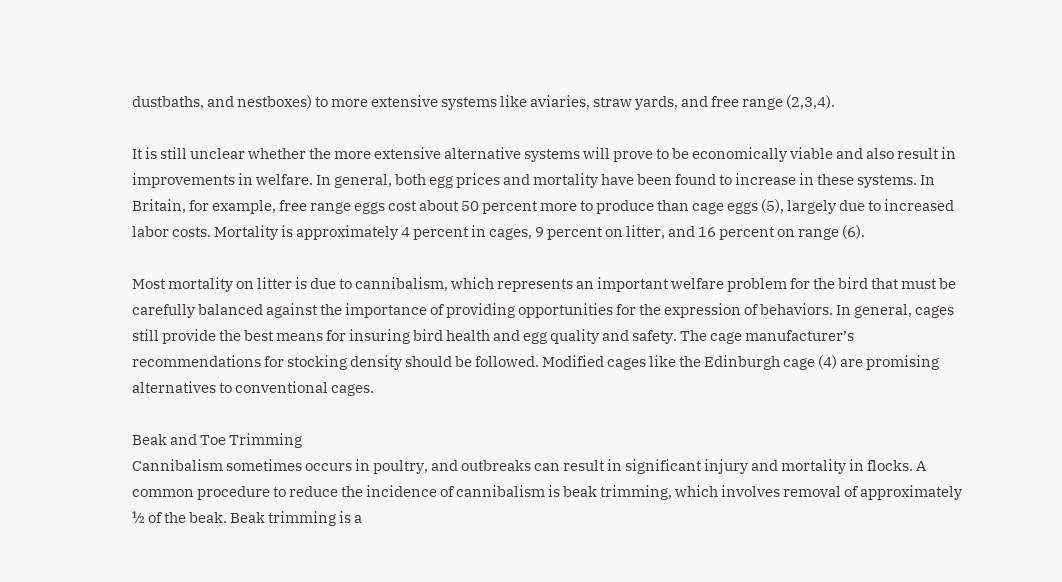dustbaths, and nestboxes) to more extensive systems like aviaries, straw yards, and free range (2,3,4).

It is still unclear whether the more extensive alternative systems will prove to be economically viable and also result in improvements in welfare. In general, both egg prices and mortality have been found to increase in these systems. In Britain, for example, free range eggs cost about 50 percent more to produce than cage eggs (5), largely due to increased labor costs. Mortality is approximately 4 percent in cages, 9 percent on litter, and 16 percent on range (6).

Most mortality on litter is due to cannibalism, which represents an important welfare problem for the bird that must be carefully balanced against the importance of providing opportunities for the expression of behaviors. In general, cages still provide the best means for insuring bird health and egg quality and safety. The cage manufacturer’s recommendations for stocking density should be followed. Modified cages like the Edinburgh cage (4) are promising alternatives to conventional cages.

Beak and Toe Trimming
Cannibalism sometimes occurs in poultry, and outbreaks can result in significant injury and mortality in flocks. A common procedure to reduce the incidence of cannibalism is beak trimming, which involves removal of approximately ½ of the beak. Beak trimming is a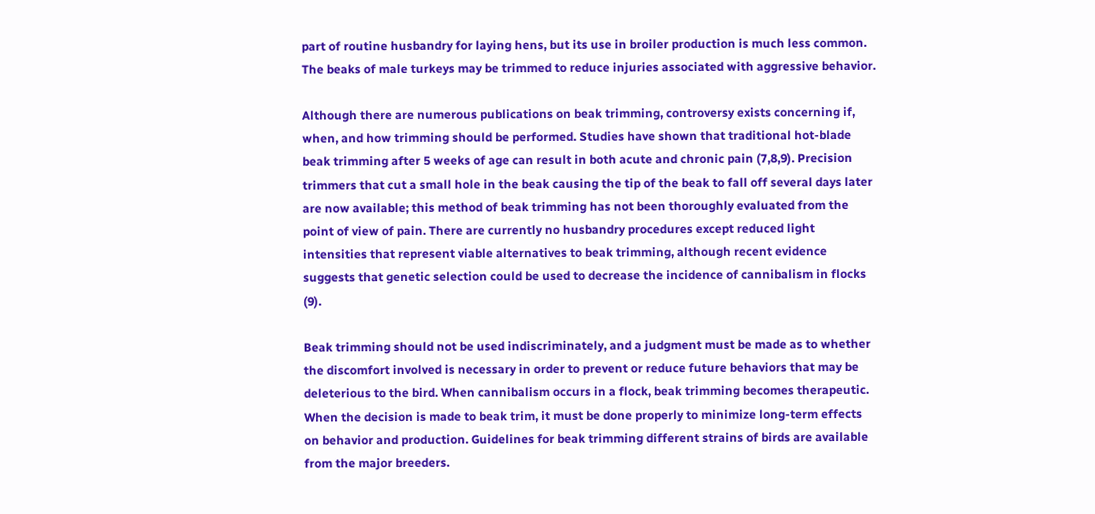part of routine husbandry for laying hens, but its use in broiler production is much less common. The beaks of male turkeys may be trimmed to reduce injuries associated with aggressive behavior.

Although there are numerous publications on beak trimming, controversy exists concerning if, when, and how trimming should be performed. Studies have shown that traditional hot-blade beak trimming after 5 weeks of age can result in both acute and chronic pain (7,8,9). Precision trimmers that cut a small hole in the beak causing the tip of the beak to fall off several days later are now available; this method of beak trimming has not been thoroughly evaluated from the point of view of pain. There are currently no husbandry procedures except reduced light intensities that represent viable alternatives to beak trimming, although recent evidence suggests that genetic selection could be used to decrease the incidence of cannibalism in flocks (9).

Beak trimming should not be used indiscriminately, and a judgment must be made as to whether the discomfort involved is necessary in order to prevent or reduce future behaviors that may be deleterious to the bird. When cannibalism occurs in a flock, beak trimming becomes therapeutic. When the decision is made to beak trim, it must be done properly to minimize long-term effects on behavior and production. Guidelines for beak trimming different strains of birds are available from the major breeders.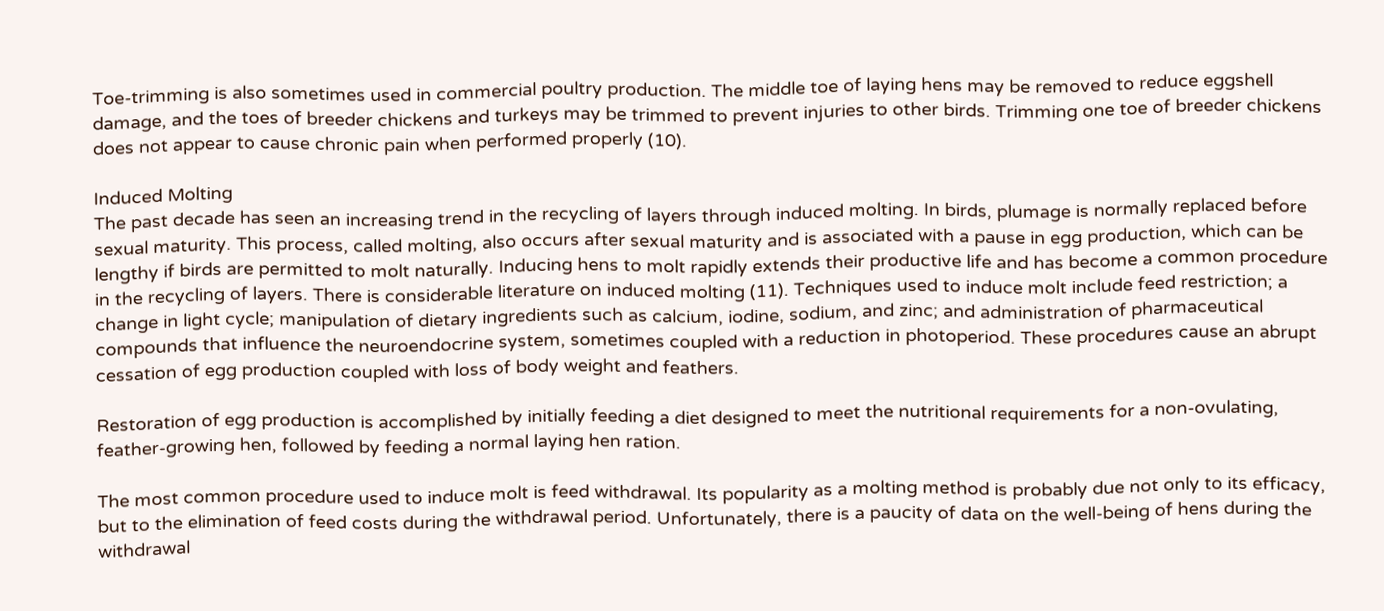Toe-trimming is also sometimes used in commercial poultry production. The middle toe of laying hens may be removed to reduce eggshell damage, and the toes of breeder chickens and turkeys may be trimmed to prevent injuries to other birds. Trimming one toe of breeder chickens does not appear to cause chronic pain when performed properly (10).

Induced Molting
The past decade has seen an increasing trend in the recycling of layers through induced molting. In birds, plumage is normally replaced before sexual maturity. This process, called molting, also occurs after sexual maturity and is associated with a pause in egg production, which can be lengthy if birds are permitted to molt naturally. Inducing hens to molt rapidly extends their productive life and has become a common procedure in the recycling of layers. There is considerable literature on induced molting (11). Techniques used to induce molt include feed restriction; a change in light cycle; manipulation of dietary ingredients such as calcium, iodine, sodium, and zinc; and administration of pharmaceutical compounds that influence the neuroendocrine system, sometimes coupled with a reduction in photoperiod. These procedures cause an abrupt cessation of egg production coupled with loss of body weight and feathers.

Restoration of egg production is accomplished by initially feeding a diet designed to meet the nutritional requirements for a non-ovulating, feather-growing hen, followed by feeding a normal laying hen ration.

The most common procedure used to induce molt is feed withdrawal. Its popularity as a molting method is probably due not only to its efficacy, but to the elimination of feed costs during the withdrawal period. Unfortunately, there is a paucity of data on the well-being of hens during the withdrawal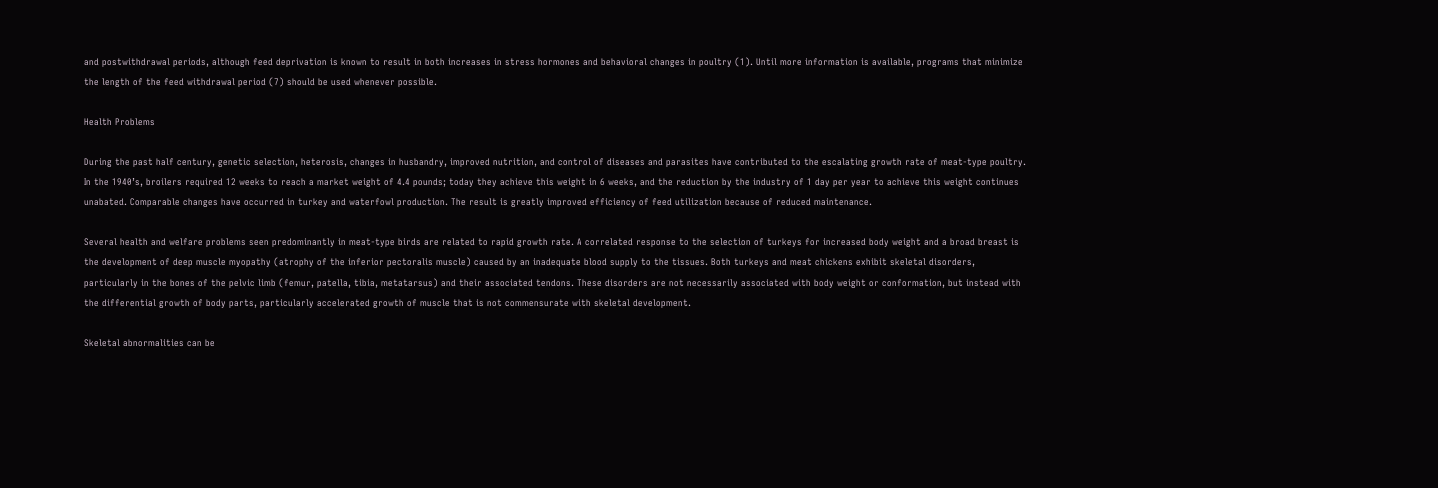and postwithdrawal periods, although feed deprivation is known to result in both increases in stress hormones and behavioral changes in poultry (1). Until more information is available, programs that minimize the length of the feed withdrawal period (7) should be used whenever possible.

Health Problems

During the past half century, genetic selection, heterosis, changes in husbandry, improved nutrition, and control of diseases and parasites have contributed to the escalating growth rate of meat-type poultry. In the 1940’s, broilers required 12 weeks to reach a market weight of 4.4 pounds; today they achieve this weight in 6 weeks, and the reduction by the industry of 1 day per year to achieve this weight continues unabated. Comparable changes have occurred in turkey and waterfowl production. The result is greatly improved efficiency of feed utilization because of reduced maintenance.

Several health and welfare problems seen predominantly in meat-type birds are related to rapid growth rate. A correlated response to the selection of turkeys for increased body weight and a broad breast is the development of deep muscle myopathy (atrophy of the inferior pectoralis muscle) caused by an inadequate blood supply to the tissues. Both turkeys and meat chickens exhibit skeletal disorders, particularly in the bones of the pelvic limb (femur, patella, tibia, metatarsus) and their associated tendons. These disorders are not necessarily associated with body weight or conformation, but instead with the differential growth of body parts, particularly accelerated growth of muscle that is not commensurate with skeletal development.

Skeletal abnormalities can be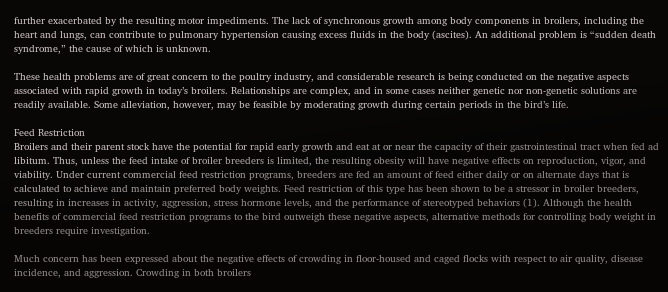further exacerbated by the resulting motor impediments. The lack of synchronous growth among body components in broilers, including the heart and lungs, can contribute to pulmonary hypertension causing excess fluids in the body (ascites). An additional problem is “sudden death syndrome,” the cause of which is unknown.

These health problems are of great concern to the poultry industry, and considerable research is being conducted on the negative aspects associated with rapid growth in today’s broilers. Relationships are complex, and in some cases neither genetic nor non-genetic solutions are readily available. Some alleviation, however, may be feasible by moderating growth during certain periods in the bird’s life.

Feed Restriction
Broilers and their parent stock have the potential for rapid early growth and eat at or near the capacity of their gastrointestinal tract when fed ad libitum. Thus, unless the feed intake of broiler breeders is limited, the resulting obesity will have negative effects on reproduction, vigor, and viability. Under current commercial feed restriction programs, breeders are fed an amount of feed either daily or on alternate days that is calculated to achieve and maintain preferred body weights. Feed restriction of this type has been shown to be a stressor in broiler breeders, resulting in increases in activity, aggression, stress hormone levels, and the performance of stereotyped behaviors (1). Although the health benefits of commercial feed restriction programs to the bird outweigh these negative aspects, alternative methods for controlling body weight in breeders require investigation.

Much concern has been expressed about the negative effects of crowding in floor-housed and caged flocks with respect to air quality, disease incidence, and aggression. Crowding in both broilers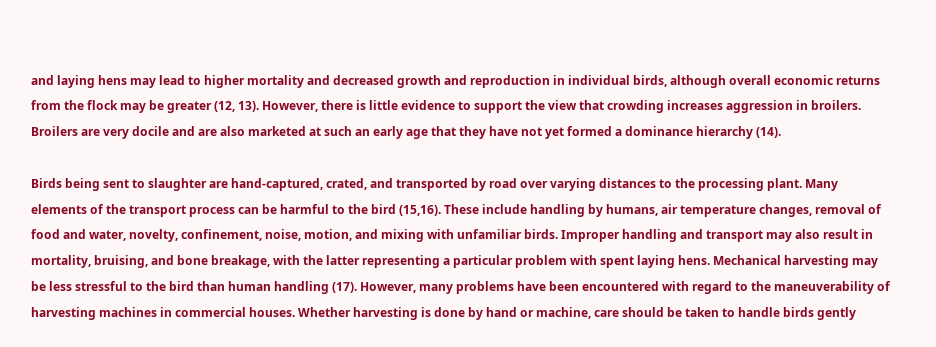and laying hens may lead to higher mortality and decreased growth and reproduction in individual birds, although overall economic returns from the flock may be greater (12, 13). However, there is little evidence to support the view that crowding increases aggression in broilers. Broilers are very docile and are also marketed at such an early age that they have not yet formed a dominance hierarchy (14).

Birds being sent to slaughter are hand-captured, crated, and transported by road over varying distances to the processing plant. Many elements of the transport process can be harmful to the bird (15,16). These include handling by humans, air temperature changes, removal of food and water, novelty, confinement, noise, motion, and mixing with unfamiliar birds. Improper handling and transport may also result in mortality, bruising, and bone breakage, with the latter representing a particular problem with spent laying hens. Mechanical harvesting may be less stressful to the bird than human handling (17). However, many problems have been encountered with regard to the maneuverability of harvesting machines in commercial houses. Whether harvesting is done by hand or machine, care should be taken to handle birds gently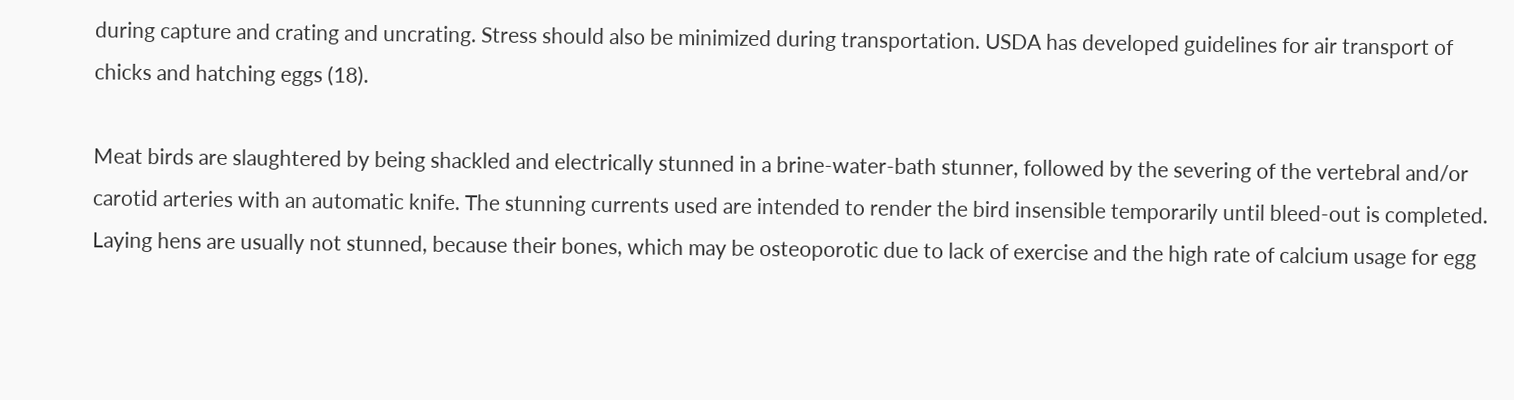during capture and crating and uncrating. Stress should also be minimized during transportation. USDA has developed guidelines for air transport of chicks and hatching eggs (18).

Meat birds are slaughtered by being shackled and electrically stunned in a brine-water-bath stunner, followed by the severing of the vertebral and/or carotid arteries with an automatic knife. The stunning currents used are intended to render the bird insensible temporarily until bleed-out is completed. Laying hens are usually not stunned, because their bones, which may be osteoporotic due to lack of exercise and the high rate of calcium usage for egg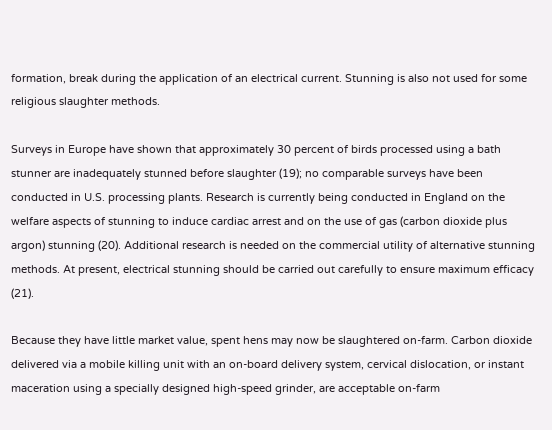formation, break during the application of an electrical current. Stunning is also not used for some religious slaughter methods.

Surveys in Europe have shown that approximately 30 percent of birds processed using a bath stunner are inadequately stunned before slaughter (19); no comparable surveys have been conducted in U.S. processing plants. Research is currently being conducted in England on the welfare aspects of stunning to induce cardiac arrest and on the use of gas (carbon dioxide plus argon) stunning (20). Additional research is needed on the commercial utility of alternative stunning methods. At present, electrical stunning should be carried out carefully to ensure maximum efficacy (21).

Because they have little market value, spent hens may now be slaughtered on-farm. Carbon dioxide delivered via a mobile killing unit with an on-board delivery system, cervical dislocation, or instant maceration using a specially designed high-speed grinder, are acceptable on-farm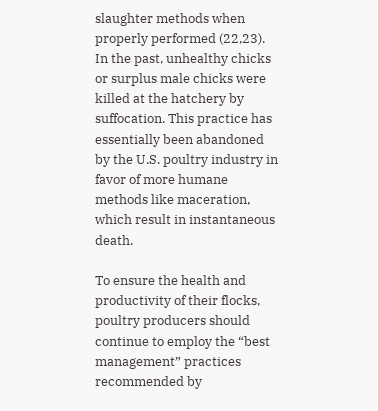slaughter methods when properly performed (22,23). In the past, unhealthy chicks or surplus male chicks were killed at the hatchery by suffocation. This practice has essentially been abandoned by the U.S. poultry industry in favor of more humane methods like maceration, which result in instantaneous death.

To ensure the health and productivity of their flocks, poultry producers should continue to employ the “best management” practices recommended by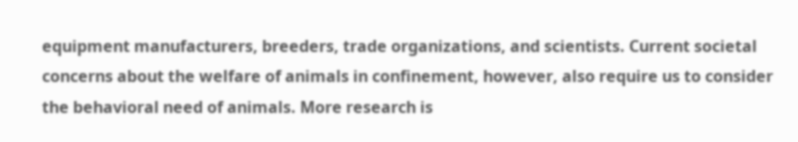equipment manufacturers, breeders, trade organizations, and scientists. Current societal concerns about the welfare of animals in confinement, however, also require us to consider the behavioral need of animals. More research is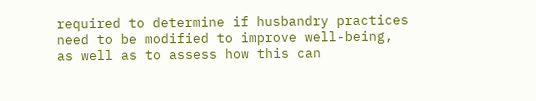required to determine if husbandry practices need to be modified to improve well-being, as well as to assess how this can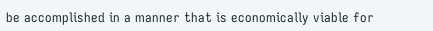be accomplished in a manner that is economically viable for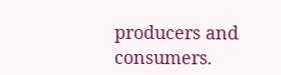producers and consumers.